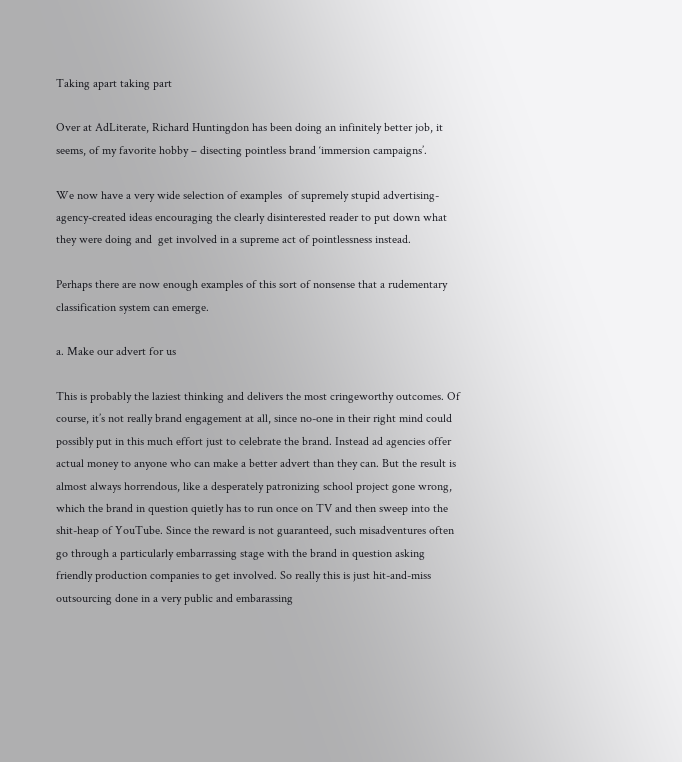Taking apart taking part

Over at AdLiterate, Richard Huntingdon has been doing an infinitely better job, it seems, of my favorite hobby – disecting pointless brand ‘immersion campaigns’.

We now have a very wide selection of examples  of supremely stupid advertising-agency-created ideas encouraging the clearly disinterested reader to put down what they were doing and  get involved in a supreme act of pointlessness instead.

Perhaps there are now enough examples of this sort of nonsense that a rudementary classification system can emerge.

a. Make our advert for us

This is probably the laziest thinking and delivers the most cringeworthy outcomes. Of course, it’s not really brand engagement at all, since no-one in their right mind could possibly put in this much effort just to celebrate the brand. Instead ad agencies offer actual money to anyone who can make a better advert than they can. But the result is almost always horrendous, like a desperately patronizing school project gone wrong, which the brand in question quietly has to run once on TV and then sweep into the shit-heap of YouTube. Since the reward is not guaranteed, such misadventures often go through a particularly embarrassing stage with the brand in question asking friendly production companies to get involved. So really this is just hit-and-miss outsourcing done in a very public and embarassing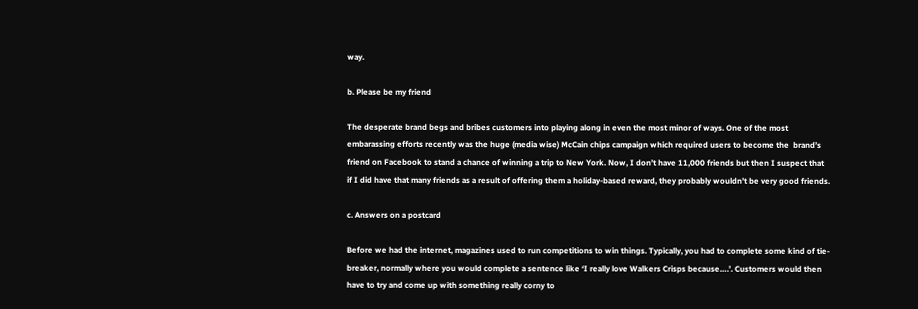way.

b. Please be my friend

The desperate brand begs and bribes customers into playing along in even the most minor of ways. One of the most embarassing efforts recently was the huge (media wise) McCain chips campaign which required users to become the  brand’s friend on Facebook to stand a chance of winning a trip to New York. Now, I don’t have 11,000 friends but then I suspect that if I did have that many friends as a result of offering them a holiday-based reward, they probably wouldn’t be very good friends.

c. Answers on a postcard

Before we had the internet, magazines used to run competitions to win things. Typically, you had to complete some kind of tie-breaker, normally where you would complete a sentence like ‘I really love Walkers Crisps because….’. Customers would then have to try and come up with something really corny to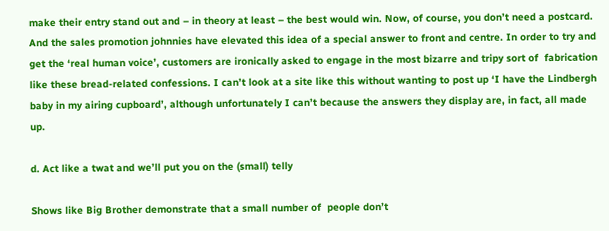make their entry stand out and – in theory at least – the best would win. Now, of course, you don’t need a postcard. And the sales promotion johnnies have elevated this idea of a special answer to front and centre. In order to try and get the ‘real human voice’, customers are ironically asked to engage in the most bizarre and tripy sort of  fabrication like these bread-related confessions. I can’t look at a site like this without wanting to post up ‘I have the Lindbergh baby in my airing cupboard’, although unfortunately I can’t because the answers they display are, in fact, all made up.

d. Act like a twat and we’ll put you on the (small) telly

Shows like Big Brother demonstrate that a small number of  people don’t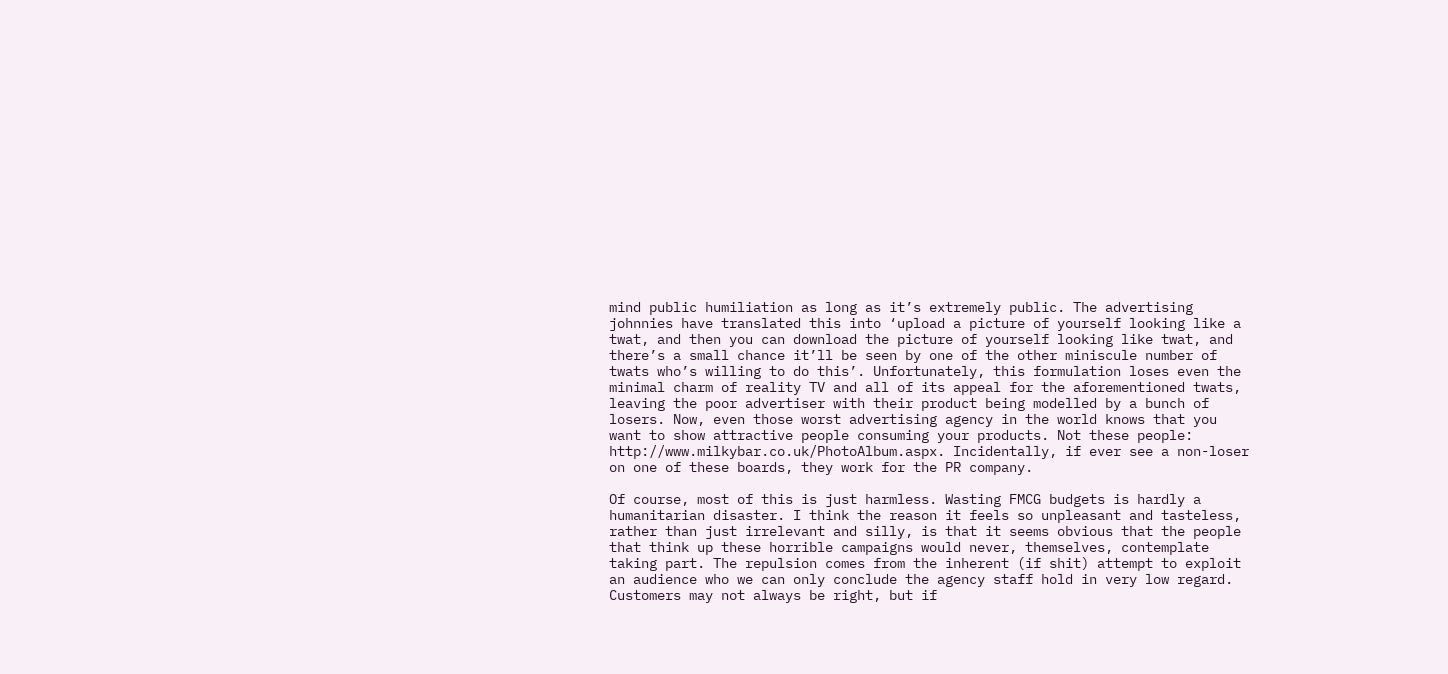mind public humiliation as long as it’s extremely public. The advertising johnnies have translated this into ‘upload a picture of yourself looking like a twat, and then you can download the picture of yourself looking like twat, and there’s a small chance it’ll be seen by one of the other miniscule number of twats who’s willing to do this’. Unfortunately, this formulation loses even the minimal charm of reality TV and all of its appeal for the aforementioned twats, leaving the poor advertiser with their product being modelled by a bunch of losers. Now, even those worst advertising agency in the world knows that you want to show attractive people consuming your products. Not these people: http://www.milkybar.co.uk/PhotoAlbum.aspx. Incidentally, if ever see a non-loser on one of these boards, they work for the PR company.

Of course, most of this is just harmless. Wasting FMCG budgets is hardly a humanitarian disaster. I think the reason it feels so unpleasant and tasteless, rather than just irrelevant and silly, is that it seems obvious that the people that think up these horrible campaigns would never, themselves, contemplate taking part. The repulsion comes from the inherent (if shit) attempt to exploit an audience who we can only conclude the agency staff hold in very low regard. Customers may not always be right, but if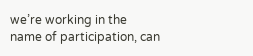we’re working in the name of participation, can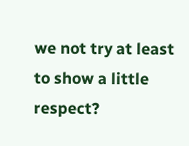we not try at least to show a little respect?